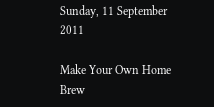Sunday, 11 September 2011

Make Your Own Home Brew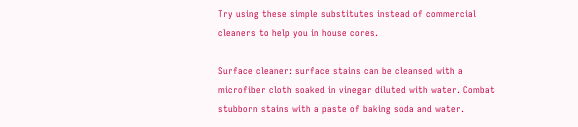Try using these simple substitutes instead of commercial cleaners to help you in house cores.

Surface cleaner: surface stains can be cleansed with a microfiber cloth soaked in vinegar diluted with water. Combat stubborn stains with a paste of baking soda and water.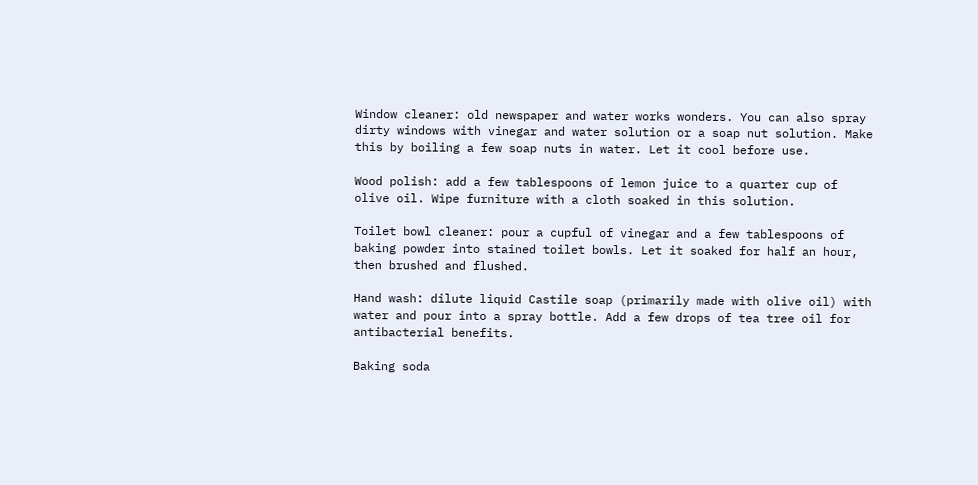Window cleaner: old newspaper and water works wonders. You can also spray dirty windows with vinegar and water solution or a soap nut solution. Make this by boiling a few soap nuts in water. Let it cool before use.

Wood polish: add a few tablespoons of lemon juice to a quarter cup of olive oil. Wipe furniture with a cloth soaked in this solution.

Toilet bowl cleaner: pour a cupful of vinegar and a few tablespoons of baking powder into stained toilet bowls. Let it soaked for half an hour, then brushed and flushed.

Hand wash: dilute liquid Castile soap (primarily made with olive oil) with water and pour into a spray bottle. Add a few drops of tea tree oil for antibacterial benefits.

Baking soda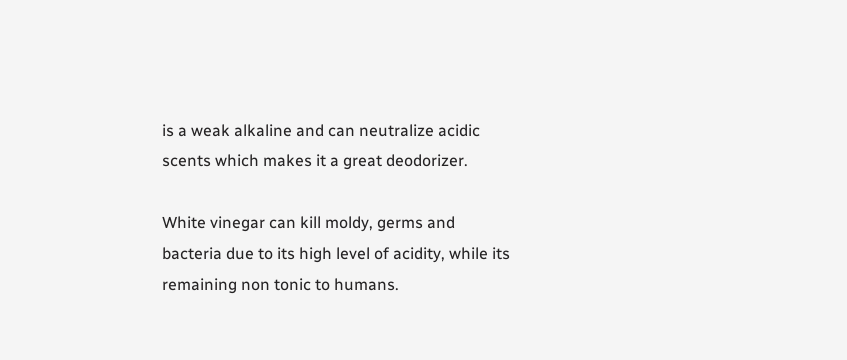is a weak alkaline and can neutralize acidic scents which makes it a great deodorizer.

White vinegar can kill moldy, germs and bacteria due to its high level of acidity, while its remaining non tonic to humans.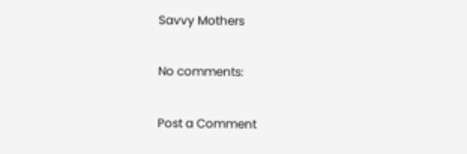Savvy Mothers

No comments:

Post a Comment